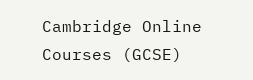Cambridge Online Courses (GCSE)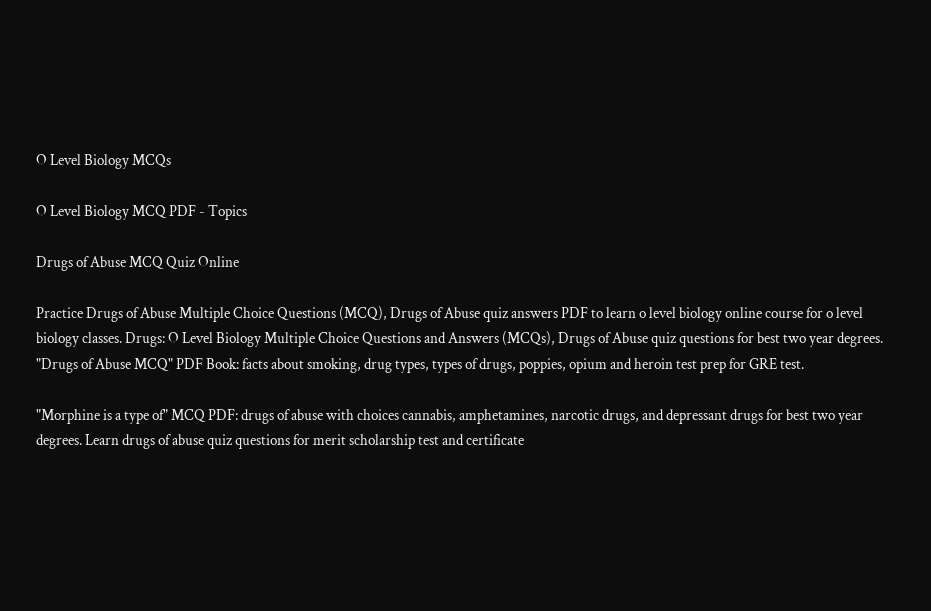O Level Biology MCQs

O Level Biology MCQ PDF - Topics

Drugs of Abuse MCQ Quiz Online

Practice Drugs of Abuse Multiple Choice Questions (MCQ), Drugs of Abuse quiz answers PDF to learn o level biology online course for o level biology classes. Drugs: O Level Biology Multiple Choice Questions and Answers (MCQs), Drugs of Abuse quiz questions for best two year degrees. "Drugs of Abuse MCQ" PDF Book: facts about smoking, drug types, types of drugs, poppies, opium and heroin test prep for GRE test.

"Morphine is a type of" MCQ PDF: drugs of abuse with choices cannabis, amphetamines, narcotic drugs, and depressant drugs for best two year degrees. Learn drugs of abuse quiz questions for merit scholarship test and certificate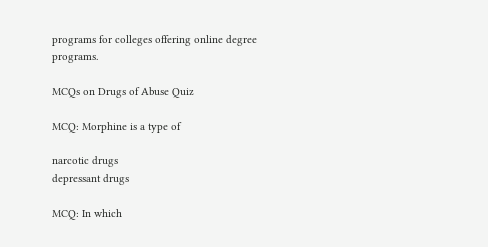programs for colleges offering online degree programs.

MCQs on Drugs of Abuse Quiz

MCQ: Morphine is a type of

narcotic drugs
depressant drugs

MCQ: In which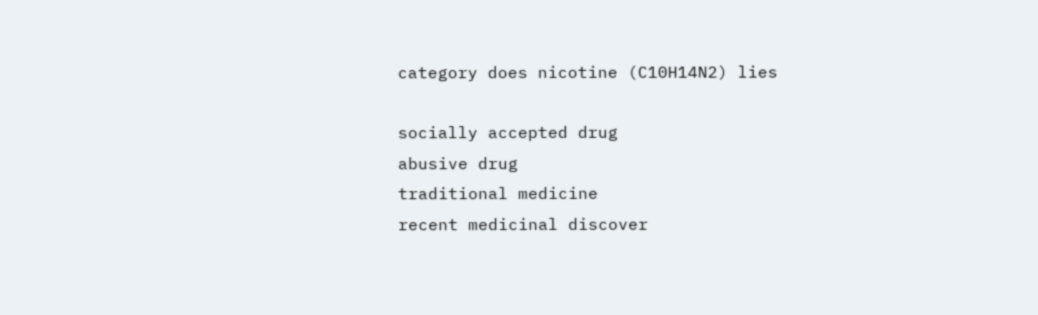category does nicotine (C10H14N2) lies

socially accepted drug
abusive drug
traditional medicine
recent medicinal discover